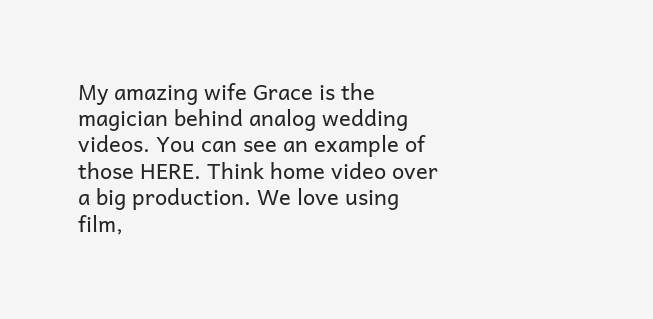My amazing wife Grace is the magician behind analog wedding videos. You can see an example of those HERE. Think home video over a big production. We love using film,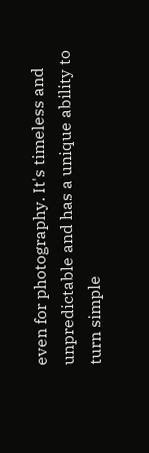even for photography. It's timeless and unpredictable and has a unique ability to turn simple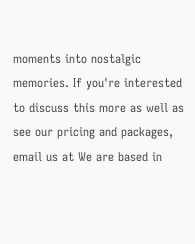moments into nostalgic memories. If you're interested to discuss this more as well as see our pricing and packages, email us at We are based in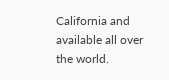California and available all over the world.